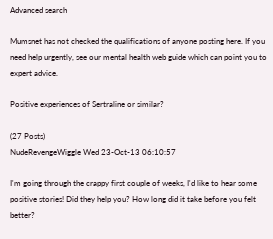Advanced search

Mumsnet has not checked the qualifications of anyone posting here. If you need help urgently, see our mental health web guide which can point you to expert advice.

Positive experiences of Sertraline or similar?

(27 Posts)
NudeRevengeWiggle Wed 23-Oct-13 06:10:57

I'm going through the crappy first couple of weeks, I'd like to hear some positive stories! Did they help you? How long did it take before you felt better?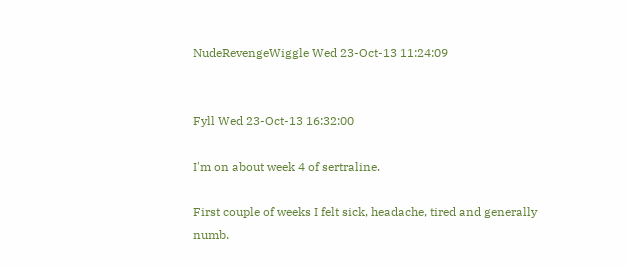NudeRevengeWiggle Wed 23-Oct-13 11:24:09


Fyll Wed 23-Oct-13 16:32:00

I'm on about week 4 of sertraline.

First couple of weeks I felt sick, headache, tired and generally numb.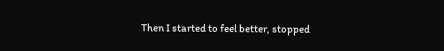Then I started to feel better, stopped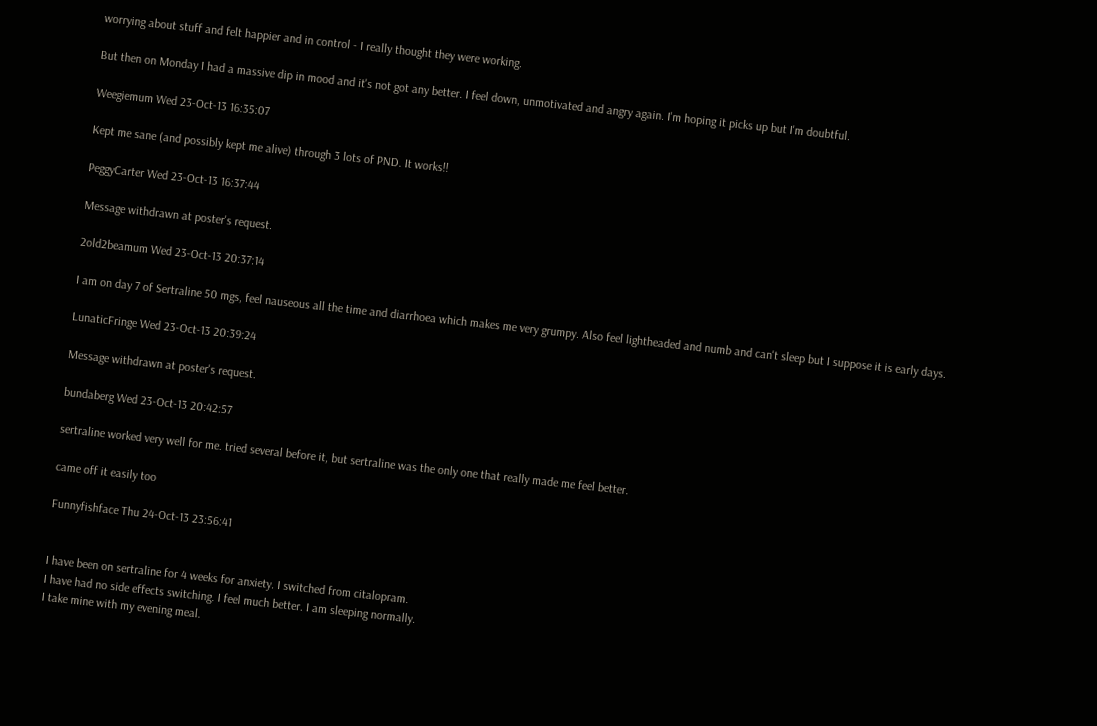worrying about stuff and felt happier and in control - I really thought they were working.

But then on Monday I had a massive dip in mood and it's not got any better. I feel down, unmotivated and angry again. I'm hoping it picks up but I'm doubtful.

Weegiemum Wed 23-Oct-13 16:35:07

Kept me sane (and possibly kept me alive) through 3 lots of PND. It works!!

PeggyCarter Wed 23-Oct-13 16:37:44

Message withdrawn at poster's request.

2old2beamum Wed 23-Oct-13 20:37:14

I am on day 7 of Sertraline 50 mgs, feel nauseous all the time and diarrhoea which makes me very grumpy. Also feel lightheaded and numb and can't sleep but I suppose it is early days.

LunaticFringe Wed 23-Oct-13 20:39:24

Message withdrawn at poster's request.

bundaberg Wed 23-Oct-13 20:42:57

sertraline worked very well for me. tried several before it, but sertraline was the only one that really made me feel better.

came off it easily too

Funnyfishface Thu 24-Oct-13 23:56:41


I have been on sertraline for 4 weeks for anxiety. I switched from citalopram.
I have had no side effects switching. I feel much better. I am sleeping normally.
I take mine with my evening meal.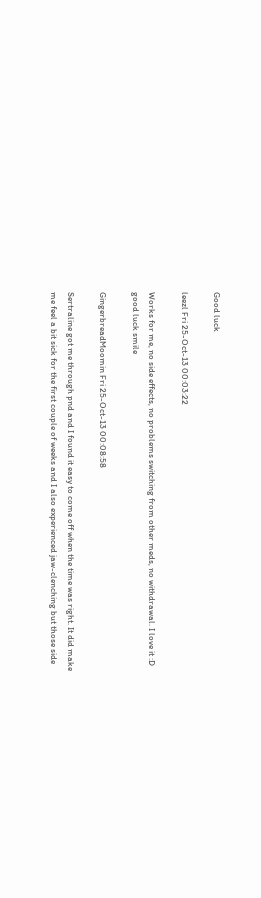Good luck

leezl Fri 25-Oct-13 00:03:22

Works for me, no side effects, no problems switching from other meds, no withdrawal. I love it :D good luck smile

GingerbreadMoomin Fri 25-Oct-13 00:08:58

Sertraline got me through pnd and I found it easy to come off when the time was right. It did make me feel a bit sick for the first couple of weeks and I also experienced jaw-clenching but those side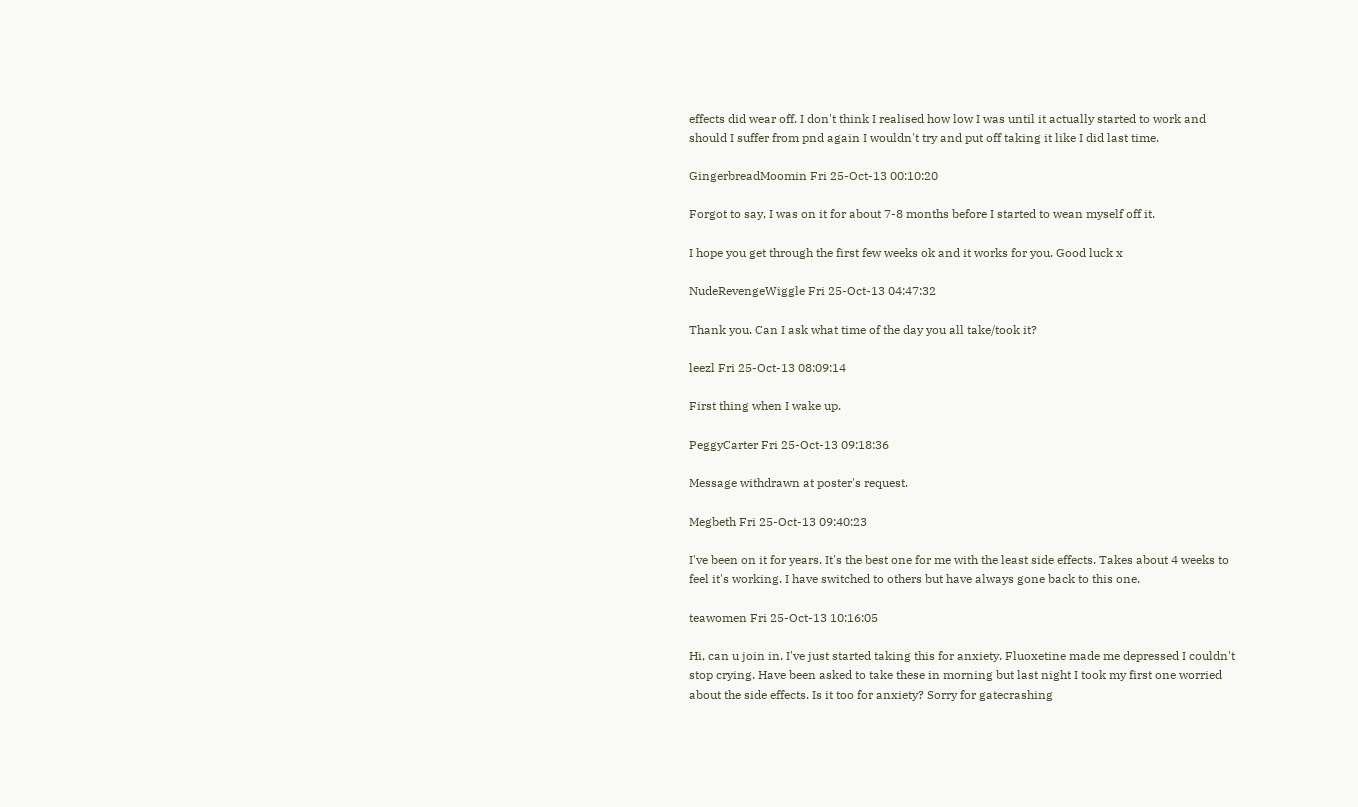effects did wear off. I don't think I realised how low I was until it actually started to work and should I suffer from pnd again I wouldn't try and put off taking it like I did last time.

GingerbreadMoomin Fri 25-Oct-13 00:10:20

Forgot to say, I was on it for about 7-8 months before I started to wean myself off it.

I hope you get through the first few weeks ok and it works for you. Good luck x

NudeRevengeWiggle Fri 25-Oct-13 04:47:32

Thank you. Can I ask what time of the day you all take/took it?

leezl Fri 25-Oct-13 08:09:14

First thing when I wake up.

PeggyCarter Fri 25-Oct-13 09:18:36

Message withdrawn at poster's request.

Megbeth Fri 25-Oct-13 09:40:23

I've been on it for years. It's the best one for me with the least side effects. Takes about 4 weeks to feel it's working. I have switched to others but have always gone back to this one.

teawomen Fri 25-Oct-13 10:16:05

Hi, can u join in. I've just started taking this for anxiety. Fluoxetine made me depressed I couldn't stop crying. Have been asked to take these in morning but last night I took my first one worried about the side effects. Is it too for anxiety? Sorry for gatecrashing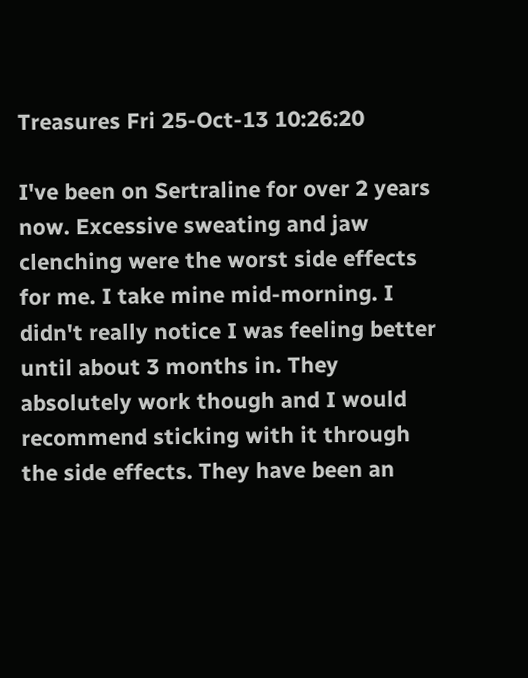Treasures Fri 25-Oct-13 10:26:20

I've been on Sertraline for over 2 years now. Excessive sweating and jaw clenching were the worst side effects for me. I take mine mid-morning. I didn't really notice I was feeling better until about 3 months in. They absolutely work though and I would recommend sticking with it through the side effects. They have been an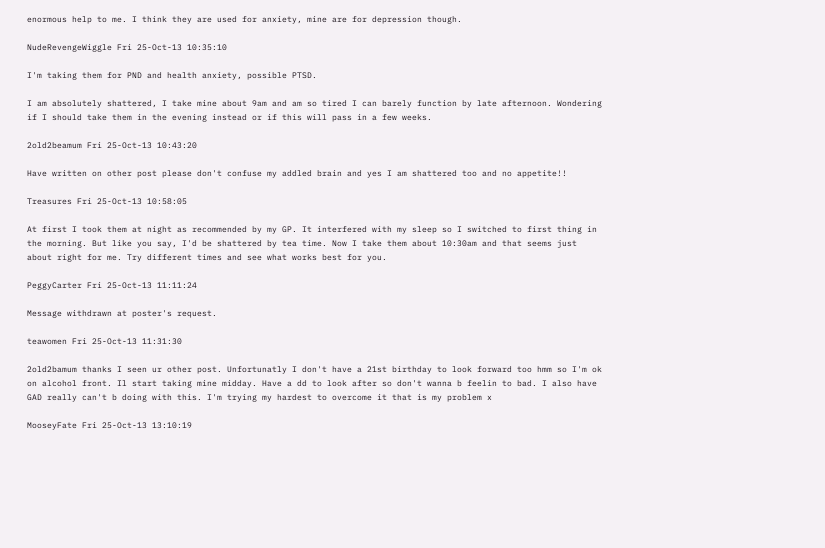enormous help to me. I think they are used for anxiety, mine are for depression though.

NudeRevengeWiggle Fri 25-Oct-13 10:35:10

I'm taking them for PND and health anxiety, possible PTSD.

I am absolutely shattered, I take mine about 9am and am so tired I can barely function by late afternoon. Wondering if I should take them in the evening instead or if this will pass in a few weeks.

2old2beamum Fri 25-Oct-13 10:43:20

Have written on other post please don't confuse my addled brain and yes I am shattered too and no appetite!!

Treasures Fri 25-Oct-13 10:58:05

At first I took them at night as recommended by my GP. It interfered with my sleep so I switched to first thing in the morning. But like you say, I'd be shattered by tea time. Now I take them about 10:30am and that seems just about right for me. Try different times and see what works best for you.

PeggyCarter Fri 25-Oct-13 11:11:24

Message withdrawn at poster's request.

teawomen Fri 25-Oct-13 11:31:30

2old2bamum thanks I seen ur other post. Unfortunatly I don't have a 21st birthday to look forward too hmm so I'm ok on alcohol front. Il start taking mine midday. Have a dd to look after so don't wanna b feelin to bad. I also have GAD really can't b doing with this. I'm trying my hardest to overcome it that is my problem x

MooseyFate Fri 25-Oct-13 13:10:19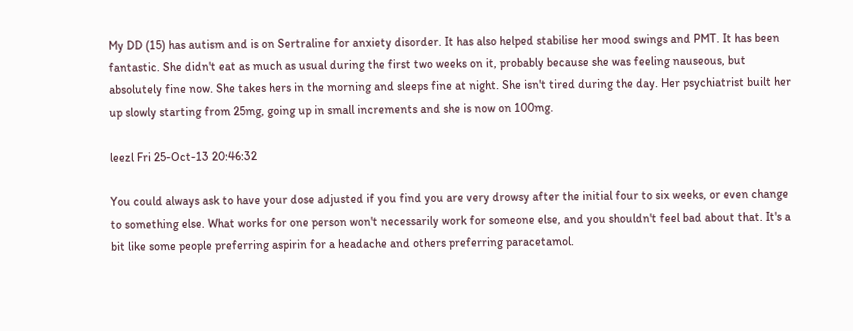My DD (15) has autism and is on Sertraline for anxiety disorder. It has also helped stabilise her mood swings and PMT. It has been fantastic. She didn't eat as much as usual during the first two weeks on it, probably because she was feeling nauseous, but absolutely fine now. She takes hers in the morning and sleeps fine at night. She isn't tired during the day. Her psychiatrist built her up slowly starting from 25mg, going up in small increments and she is now on 100mg.

leezl Fri 25-Oct-13 20:46:32

You could always ask to have your dose adjusted if you find you are very drowsy after the initial four to six weeks, or even change to something else. What works for one person won't necessarily work for someone else, and you shouldn't feel bad about that. It's a bit like some people preferring aspirin for a headache and others preferring paracetamol.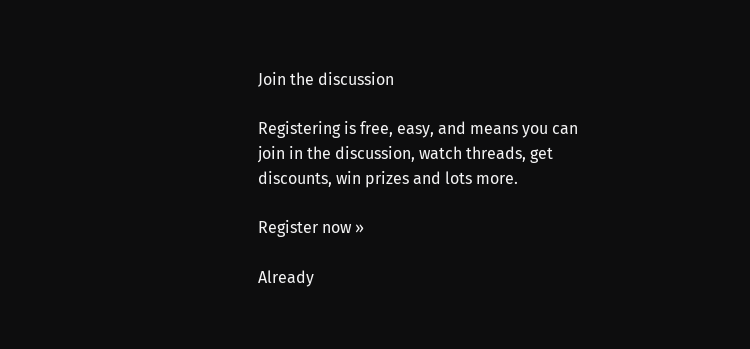Join the discussion

Registering is free, easy, and means you can join in the discussion, watch threads, get discounts, win prizes and lots more.

Register now »

Already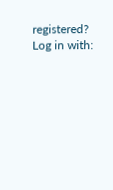registered? Log in with: